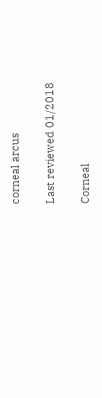corneal arcus

Last reviewed 01/2018

Corneal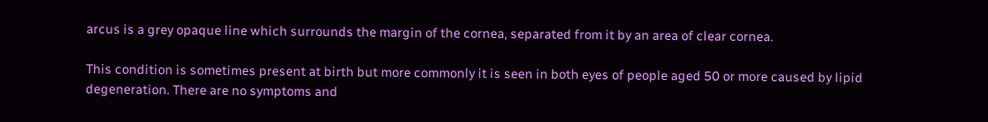arcus is a grey opaque line which surrounds the margin of the cornea, separated from it by an area of clear cornea.

This condition is sometimes present at birth but more commonly it is seen in both eyes of people aged 50 or more caused by lipid degeneration. There are no symptoms and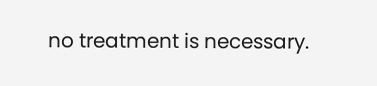no treatment is necessary.